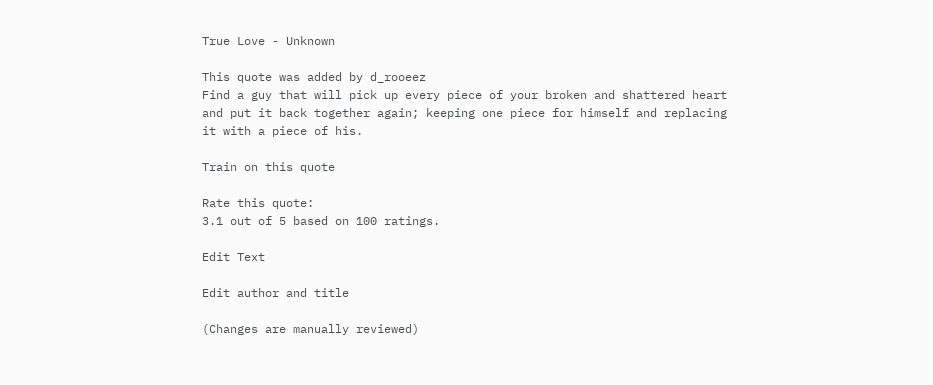True Love - Unknown

This quote was added by d_rooeez
Find a guy that will pick up every piece of your broken and shattered heart and put it back together again; keeping one piece for himself and replacing it with a piece of his.

Train on this quote

Rate this quote:
3.1 out of 5 based on 100 ratings.

Edit Text

Edit author and title

(Changes are manually reviewed)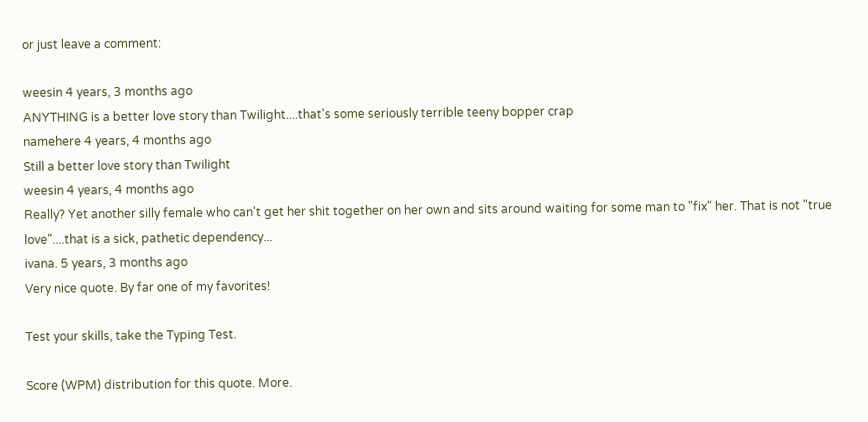or just leave a comment:

weesin 4 years, 3 months ago
ANYTHING is a better love story than Twilight....that's some seriously terrible teeny bopper crap
namehere 4 years, 4 months ago
Still a better love story than Twilight
weesin 4 years, 4 months ago
Really? Yet another silly female who can't get her shit together on her own and sits around waiting for some man to "fix" her. That is not "true love"....that is a sick, pathetic dependency...
ivana. 5 years, 3 months ago
Very nice quote. By far one of my favorites!

Test your skills, take the Typing Test.

Score (WPM) distribution for this quote. More.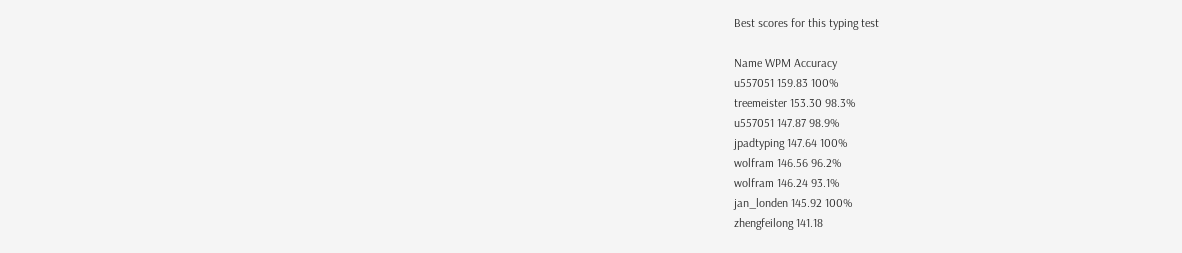Best scores for this typing test

Name WPM Accuracy
u557051 159.83 100%
treemeister 153.30 98.3%
u557051 147.87 98.9%
jpadtyping 147.64 100%
wolfram 146.56 96.2%
wolfram 146.24 93.1%
jan_londen 145.92 100%
zhengfeilong 141.18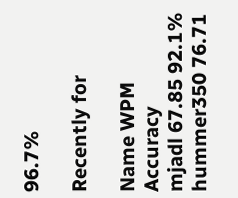96.7%

Recently for

Name WPM Accuracy
mjadl 67.85 92.1%
hummer350 76.71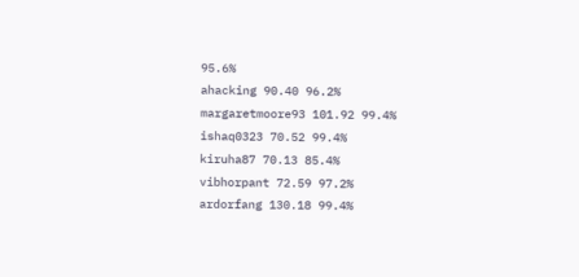95.6%
ahacking 90.40 96.2%
margaretmoore93 101.92 99.4%
ishaq0323 70.52 99.4%
kiruha87 70.13 85.4%
vibhorpant 72.59 97.2%
ardorfang 130.18 99.4%